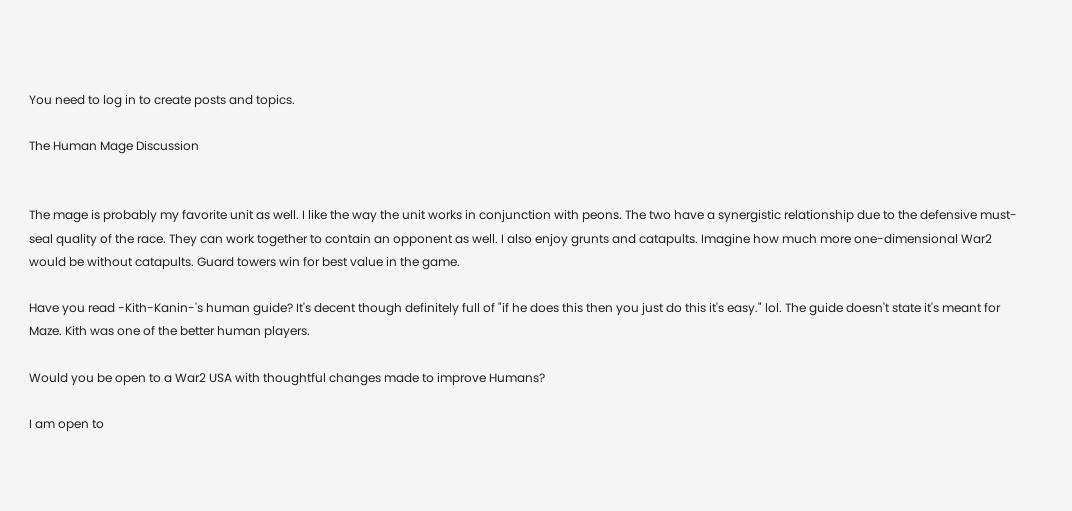You need to log in to create posts and topics.

The Human Mage Discussion


The mage is probably my favorite unit as well. I like the way the unit works in conjunction with peons. The two have a synergistic relationship due to the defensive must-seal quality of the race. They can work together to contain an opponent as well. I also enjoy grunts and catapults. Imagine how much more one-dimensional War2 would be without catapults. Guard towers win for best value in the game.

Have you read -Kith-Kanin-'s human guide? It's decent though definitely full of "if he does this then you just do this it's easy." lol. The guide doesn't state it's meant for Maze. Kith was one of the better human players.

Would you be open to a War2 USA with thoughtful changes made to improve Humans?

I am open to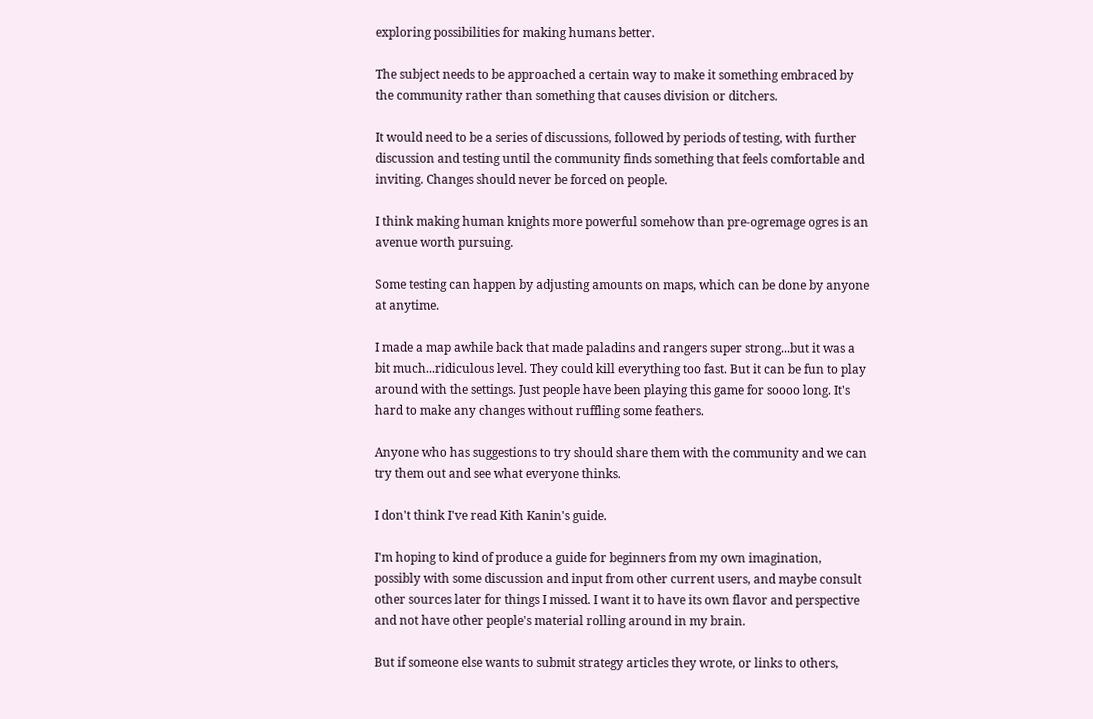exploring possibilities for making humans better.

The subject needs to be approached a certain way to make it something embraced by the community rather than something that causes division or ditchers.

It would need to be a series of discussions, followed by periods of testing, with further discussion and testing until the community finds something that feels comfortable and inviting. Changes should never be forced on people.

I think making human knights more powerful somehow than pre-ogremage ogres is an avenue worth pursuing.

Some testing can happen by adjusting amounts on maps, which can be done by anyone at anytime.

I made a map awhile back that made paladins and rangers super strong...but it was a bit much...ridiculous level. They could kill everything too fast. But it can be fun to play around with the settings. Just people have been playing this game for soooo long. It's hard to make any changes without ruffling some feathers.

Anyone who has suggestions to try should share them with the community and we can try them out and see what everyone thinks.

I don't think I've read Kith Kanin's guide.

I'm hoping to kind of produce a guide for beginners from my own imagination, possibly with some discussion and input from other current users, and maybe consult other sources later for things I missed. I want it to have its own flavor and perspective and not have other people's material rolling around in my brain.

But if someone else wants to submit strategy articles they wrote, or links to others,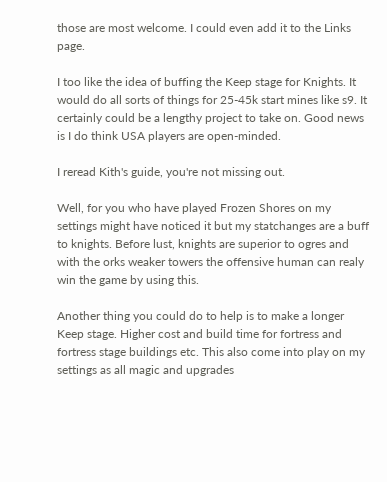those are most welcome. I could even add it to the Links page.

I too like the idea of buffing the Keep stage for Knights. It would do all sorts of things for 25-45k start mines like s9. It certainly could be a lengthy project to take on. Good news is I do think USA players are open-minded.

I reread Kith's guide, you're not missing out.

Well, for you who have played Frozen Shores on my settings might have noticed it but my statchanges are a buff to knights. Before lust, knights are superior to ogres and with the orks weaker towers the offensive human can realy win the game by using this.

Another thing you could do to help is to make a longer Keep stage. Higher cost and build time for fortress and fortress stage buildings etc. This also come into play on my settings as all magic and upgrades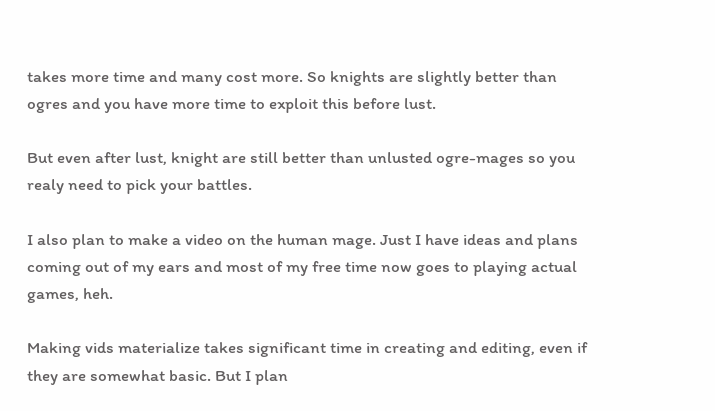takes more time and many cost more. So knights are slightly better than ogres and you have more time to exploit this before lust.

But even after lust, knight are still better than unlusted ogre-mages so you realy need to pick your battles.

I also plan to make a video on the human mage. Just I have ideas and plans coming out of my ears and most of my free time now goes to playing actual games, heh.

Making vids materialize takes significant time in creating and editing, even if they are somewhat basic. But I plan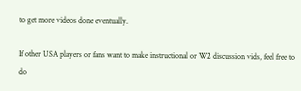to get more videos done eventually.

If other USA players or fans want to make instructional or W2 discussion vids, feel free to do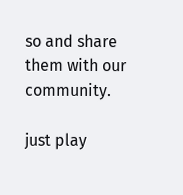so and share them with our community.

just play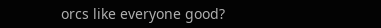orcs like everyone good?